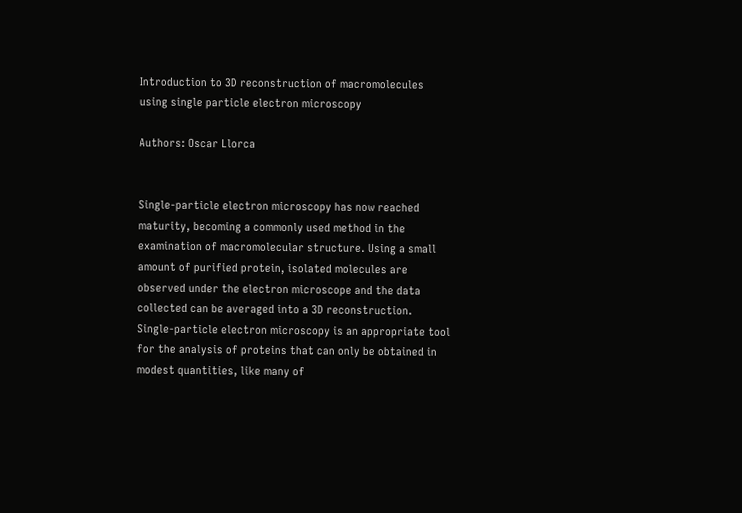Introduction to 3D reconstruction of macromolecules using single particle electron microscopy

Authors: Oscar Llorca


Single-particle electron microscopy has now reached maturity, becoming a commonly used method in the examination of macromolecular structure. Using a small amount of purified protein, isolated molecules are observed under the electron microscope and the data collected can be averaged into a 3D reconstruction. Single-particle electron microscopy is an appropriate tool for the analysis of proteins that can only be obtained in modest quantities, like many of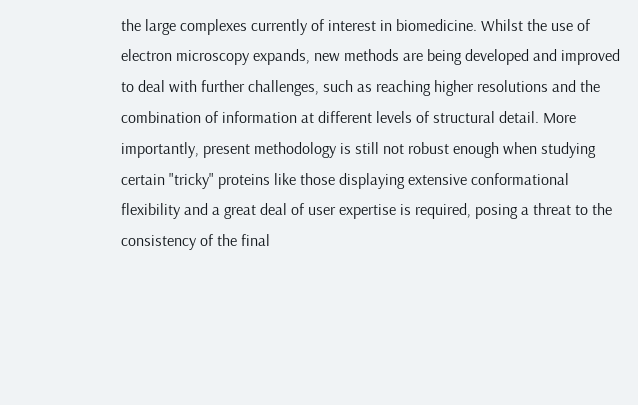the large complexes currently of interest in biomedicine. Whilst the use of electron microscopy expands, new methods are being developed and improved to deal with further challenges, such as reaching higher resolutions and the combination of information at different levels of structural detail. More importantly, present methodology is still not robust enough when studying certain "tricky" proteins like those displaying extensive conformational flexibility and a great deal of user expertise is required, posing a threat to the consistency of the final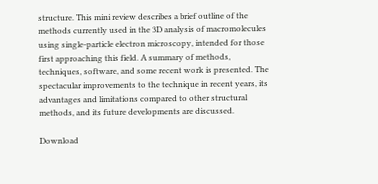structure. This mini review describes a brief outline of the methods currently used in the 3D analysis of macromolecules using single-particle electron microscopy, intended for those first approaching this field. A summary of methods, techniques, software, and some recent work is presented. The spectacular improvements to the technique in recent years, its advantages and limitations compared to other structural methods, and its future developments are discussed.

Download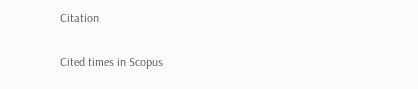Citation

Cited times in Scopus